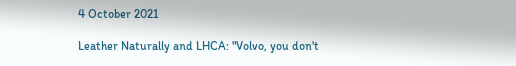4 October 2021

Leather Naturally and LHCA: "Volvo, you don't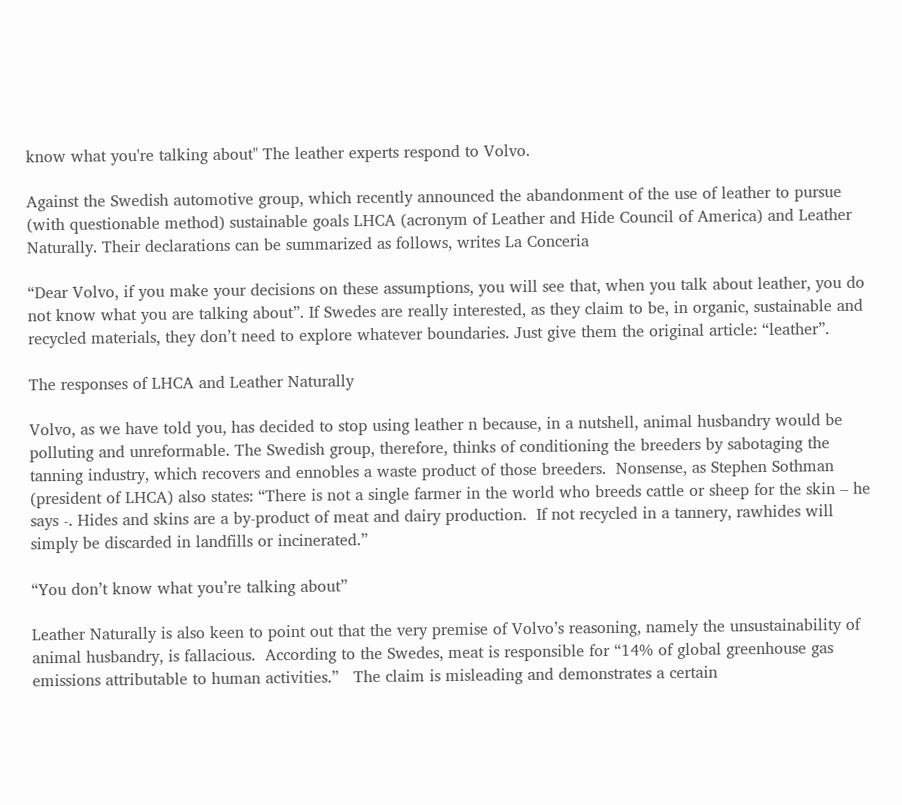know what you're talking about" The leather experts respond to Volvo.

Against the Swedish automotive group, which recently announced the abandonment of the use of leather to pursue (with questionable method) sustainable goals LHCA (acronym of Leather and Hide Council of America) and Leather Naturally. Their declarations can be summarized as follows, writes La Conceria

“Dear Volvo, if you make your decisions on these assumptions, you will see that, when you talk about leather, you do not know what you are talking about”. If Swedes are really interested, as they claim to be, in organic, sustainable and recycled materials, they don’t need to explore whatever boundaries. Just give them the original article: “leather”.

The responses of LHCA and Leather Naturally

Volvo, as we have told you, has decided to stop using leather n because, in a nutshell, animal husbandry would be polluting and unreformable. The Swedish group, therefore, thinks of conditioning the breeders by sabotaging the tanning industry, which recovers and ennobles a waste product of those breeders.  Nonsense, as Stephen Sothman (president of LHCA) also states: “There is not a single farmer in the world who breeds cattle or sheep for the skin – he says -. Hides and skins are a by-product of meat and dairy production.  If not recycled in a tannery, rawhides will simply be discarded in landfills or incinerated.”

“You don’t know what you’re talking about”

Leather Naturally is also keen to point out that the very premise of Volvo’s reasoning, namely the unsustainability of animal husbandry, is fallacious.  According to the Swedes, meat is responsible for “14% of global greenhouse gas emissions attributable to human activities.”   The claim is misleading and demonstrates a certain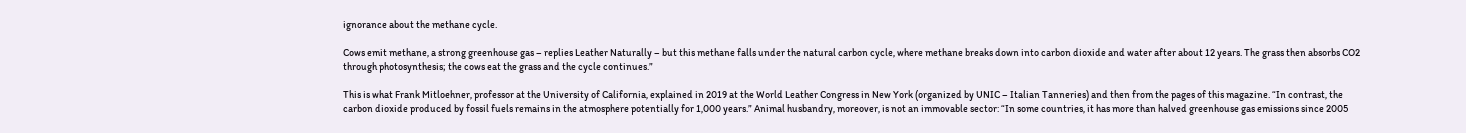ignorance about the methane cycle.

Cows emit methane, a strong greenhouse gas – replies Leather Naturally – but this methane falls under the natural carbon cycle, where methane breaks down into carbon dioxide and water after about 12 years. The grass then absorbs CO2 through photosynthesis; the cows eat the grass and the cycle continues.”

This is what Frank Mitloehner, professor at the University of California, explained in 2019 at the World Leather Congress in New York (organized by UNIC – Italian Tanneries) and then from the pages of this magazine. “In contrast, the carbon dioxide produced by fossil fuels remains in the atmosphere potentially for 1,000 years.” Animal husbandry, moreover, is not an immovable sector: “In some countries, it has more than halved greenhouse gas emissions since 2005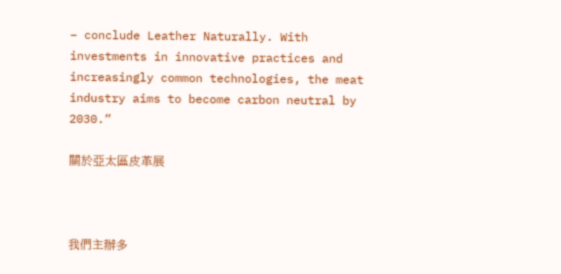– conclude Leather Naturally. With investments in innovative practices and increasingly common technologies, the meat industry aims to become carbon neutral by 2030.”

關於亞太區皮革展



我們主辦多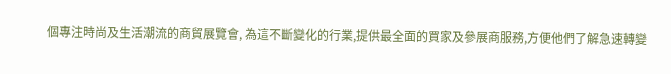個專注時尚及生活潮流的商貿展覽會, 為這不斷變化的行業,提供最全面的買家及參展商服務,方便他們了解急速轉變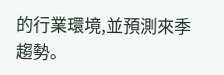的行業環境,並預測來季趨勢。